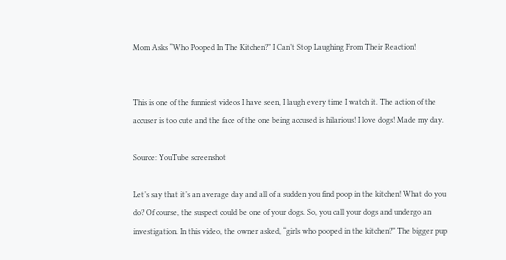Mom Asks “Who Pooped In The Kitchen?” I Can’t Stop Laughing From Their Reaction!


This is one of the funniest videos I have seen, I laugh every time I watch it. The action of the accuser is too cute and the face of the one being accused is hilarious! I love dogs! Made my day.

Source: YouTube screenshot

Let’s say that it’s an average day and all of a sudden you find poop in the kitchen! What do you do? Of course, the suspect could be one of your dogs. So, you call your dogs and undergo an investigation. In this video, the owner asked, “girls who pooped in the kitchen?” The bigger pup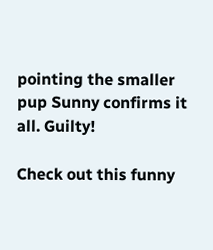pointing the smaller pup Sunny confirms it all. Guilty!

Check out this funny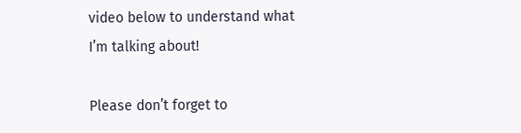video below to understand what I’m talking about!

Please don’t forget to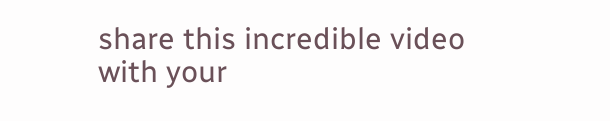share this incredible video with your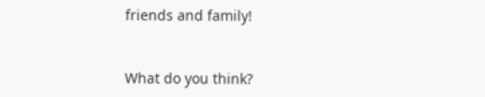friends and family!


What do you think?